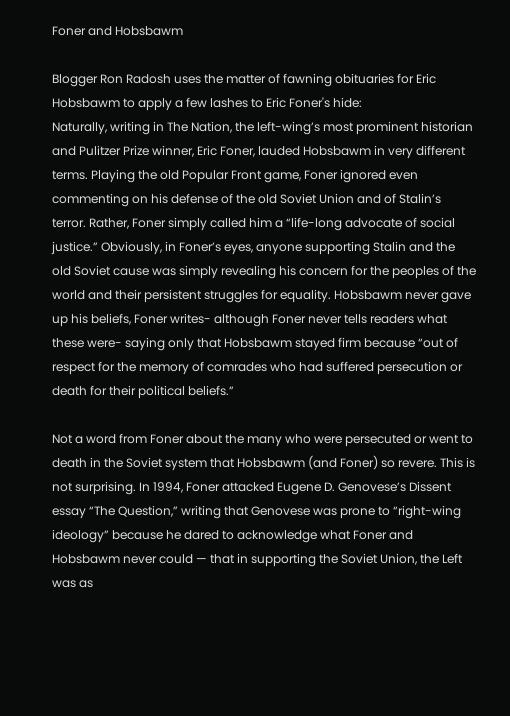Foner and Hobsbawm

Blogger Ron Radosh uses the matter of fawning obituaries for Eric Hobsbawm to apply a few lashes to Eric Foner's hide:
Naturally, writing in The Nation, the left-wing’s most prominent historian and Pulitzer Prize winner, Eric Foner, lauded Hobsbawm in very different terms. Playing the old Popular Front game, Foner ignored even commenting on his defense of the old Soviet Union and of Stalin’s terror. Rather, Foner simply called him a “life-long advocate of social justice.” Obviously, in Foner’s eyes, anyone supporting Stalin and the old Soviet cause was simply revealing his concern for the peoples of the world and their persistent struggles for equality. Hobsbawm never gave up his beliefs, Foner writes- although Foner never tells readers what these were- saying only that Hobsbawm stayed firm because “out of respect for the memory of comrades who had suffered persecution or death for their political beliefs.”

Not a word from Foner about the many who were persecuted or went to death in the Soviet system that Hobsbawm (and Foner) so revere. This is not surprising. In 1994, Foner attacked Eugene D. Genovese’s Dissent essay “The Question,” writing that Genovese was prone to “right-wing ideology” because he dared to acknowledge what Foner and Hobsbawm never could — that in supporting the Soviet Union, the Left was as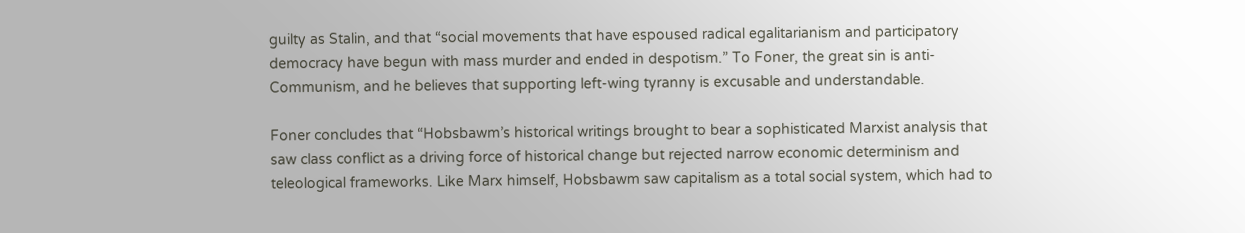guilty as Stalin, and that “social movements that have espoused radical egalitarianism and participatory democracy have begun with mass murder and ended in despotism.” To Foner, the great sin is anti-Communism, and he believes that supporting left-wing tyranny is excusable and understandable.

Foner concludes that “Hobsbawm’s historical writings brought to bear a sophisticated Marxist analysis that saw class conflict as a driving force of historical change but rejected narrow economic determinism and teleological frameworks. Like Marx himself, Hobsbawm saw capitalism as a total social system, which had to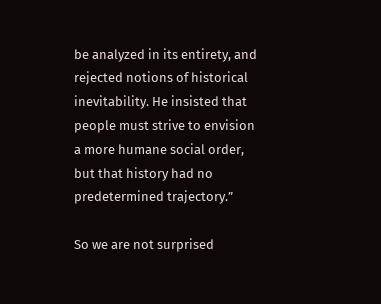be analyzed in its entirety, and rejected notions of historical inevitability. He insisted that people must strive to envision a more humane social order, but that history had no predetermined trajectory.”

So we are not surprised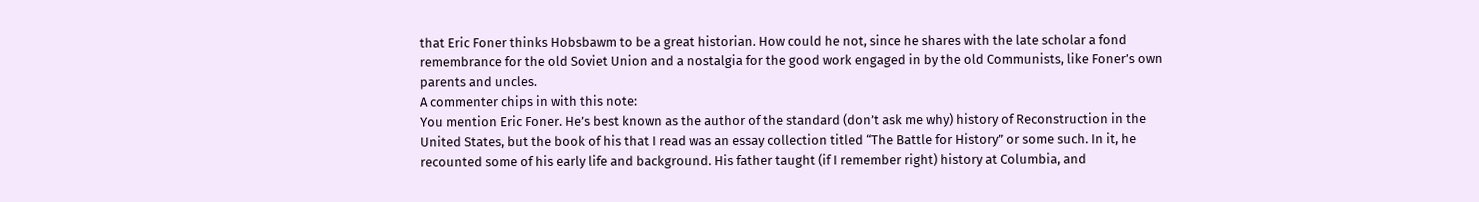that Eric Foner thinks Hobsbawm to be a great historian. How could he not, since he shares with the late scholar a fond remembrance for the old Soviet Union and a nostalgia for the good work engaged in by the old Communists, like Foner’s own parents and uncles.
A commenter chips in with this note:
You mention Eric Foner. He’s best known as the author of the standard (don’t ask me why) history of Reconstruction in the United States, but the book of his that I read was an essay collection titled “The Battle for History” or some such. In it, he recounted some of his early life and background. His father taught (if I remember right) history at Columbia, and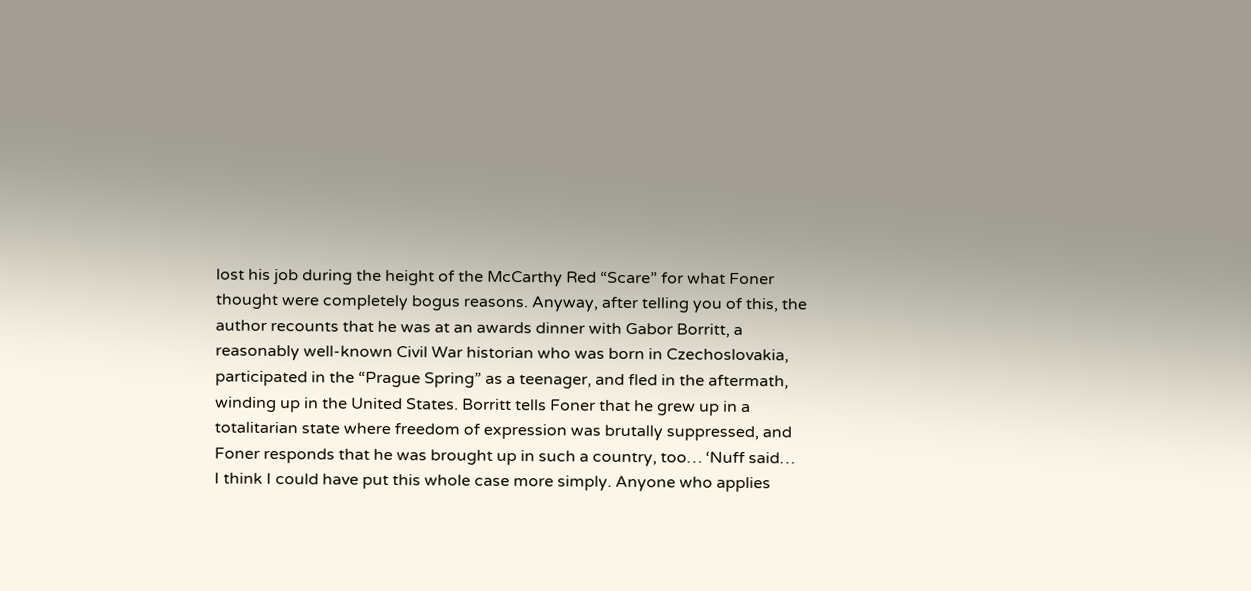lost his job during the height of the McCarthy Red “Scare” for what Foner thought were completely bogus reasons. Anyway, after telling you of this, the author recounts that he was at an awards dinner with Gabor Borritt, a reasonably well-known Civil War historian who was born in Czechoslovakia, participated in the “Prague Spring” as a teenager, and fled in the aftermath, winding up in the United States. Borritt tells Foner that he grew up in a totalitarian state where freedom of expression was brutally suppressed, and Foner responds that he was brought up in such a country, too… ‘Nuff said…
I think I could have put this whole case more simply. Anyone who applies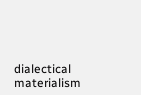dialectical materialism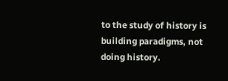to the study of history is building paradigms, not doing history.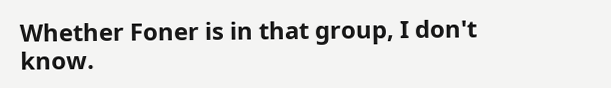Whether Foner is in that group, I don't know.